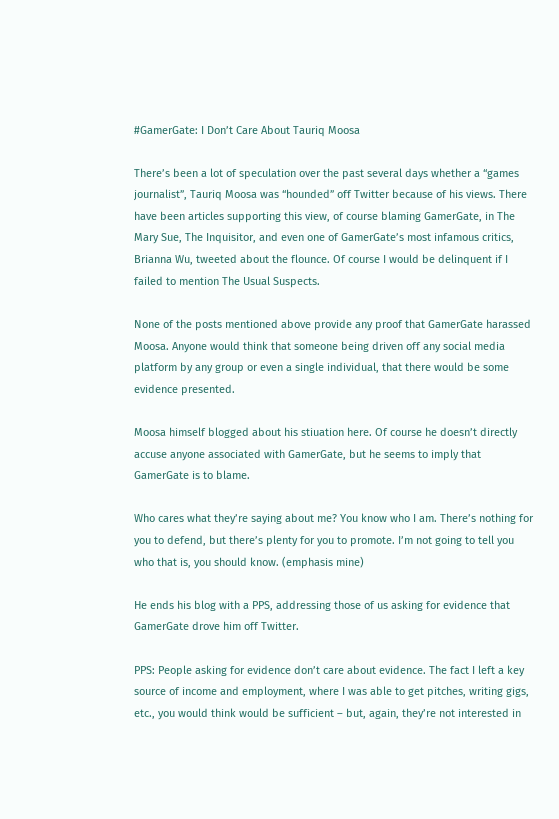#GamerGate: I Don’t Care About Tauriq Moosa

There’s been a lot of speculation over the past several days whether a “games journalist”, Tauriq Moosa was “hounded” off Twitter because of his views. There have been articles supporting this view, of course blaming GamerGate, in The Mary Sue, The Inquisitor, and even one of GamerGate’s most infamous critics, Brianna Wu, tweeted about the flounce. Of course I would be delinquent if I failed to mention The Usual Suspects.

None of the posts mentioned above provide any proof that GamerGate harassed Moosa. Anyone would think that someone being driven off any social media platform by any group or even a single individual, that there would be some evidence presented.

Moosa himself blogged about his stiuation here. Of course he doesn’t directly accuse anyone associated with GamerGate, but he seems to imply that GamerGate is to blame.

Who cares what they’re saying about me? You know who I am. There’s nothing for you to defend, but there’s plenty for you to promote. I’m not going to tell you who that is, you should know. (emphasis mine)

He ends his blog with a PPS, addressing those of us asking for evidence that GamerGate drove him off Twitter.

PPS: People asking for evidence don’t care about evidence. The fact I left a key source of income and employment, where I was able to get pitches, writing gigs, etc., you would think would be sufficient – but, again, they’re not interested in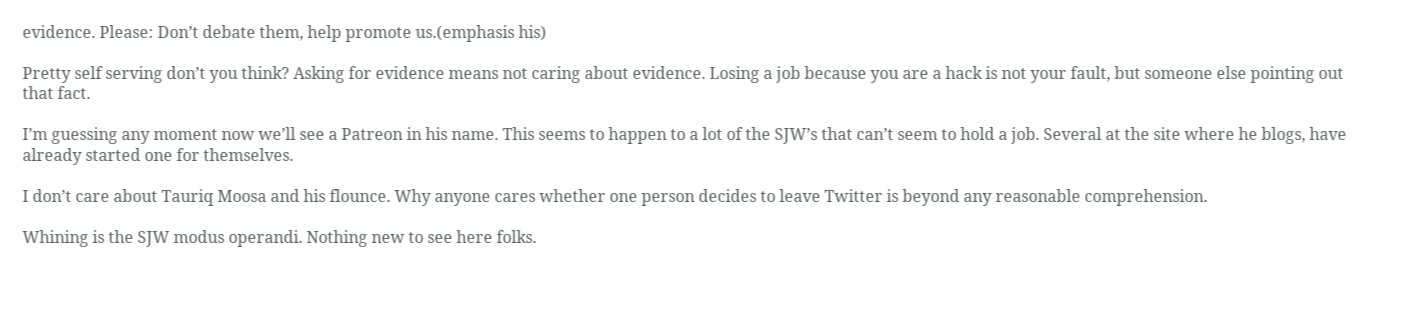evidence. Please: Don’t debate them, help promote us.(emphasis his)

Pretty self serving don’t you think? Asking for evidence means not caring about evidence. Losing a job because you are a hack is not your fault, but someone else pointing out that fact.

I’m guessing any moment now we’ll see a Patreon in his name. This seems to happen to a lot of the SJW’s that can’t seem to hold a job. Several at the site where he blogs, have already started one for themselves.

I don’t care about Tauriq Moosa and his flounce. Why anyone cares whether one person decides to leave Twitter is beyond any reasonable comprehension.

Whining is the SJW modus operandi. Nothing new to see here folks.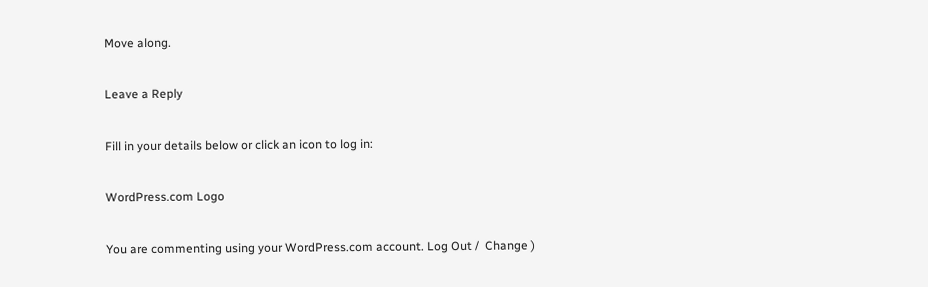Move along.

Leave a Reply

Fill in your details below or click an icon to log in:

WordPress.com Logo

You are commenting using your WordPress.com account. Log Out /  Change )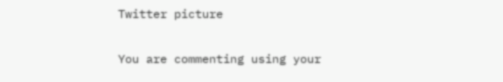Twitter picture

You are commenting using your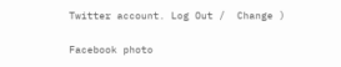Twitter account. Log Out /  Change )

Facebook photo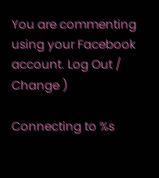You are commenting using your Facebook account. Log Out /  Change )

Connecting to %s